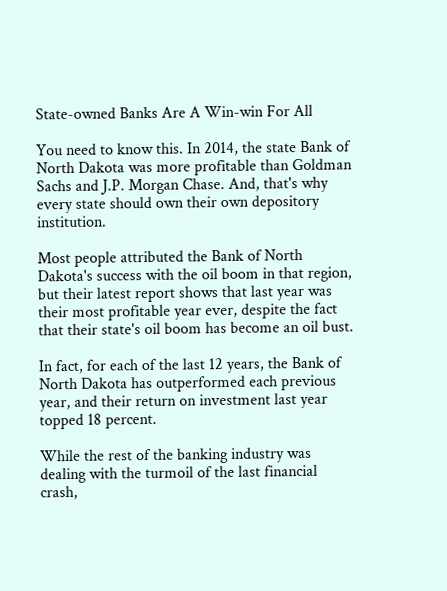State-owned Banks Are A Win-win For All

You need to know this. In 2014, the state Bank of North Dakota was more profitable than Goldman Sachs and J.P. Morgan Chase. And, that's why every state should own their own depository institution.

Most people attributed the Bank of North Dakota's success with the oil boom in that region, but their latest report shows that last year was their most profitable year ever, despite the fact that their state's oil boom has become an oil bust.

In fact, for each of the last 12 years, the Bank of North Dakota has outperformed each previous year, and their return on investment last year topped 18 percent.

While the rest of the banking industry was dealing with the turmoil of the last financial crash,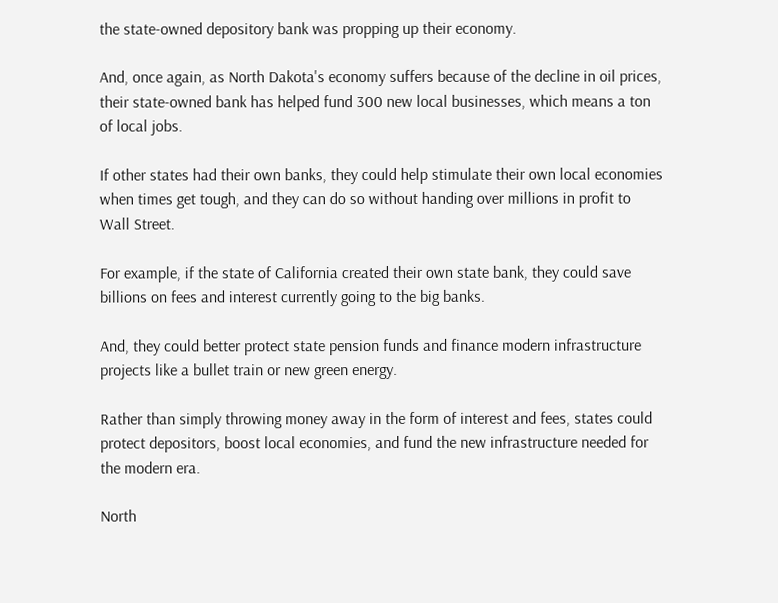the state-owned depository bank was propping up their economy.

And, once again, as North Dakota's economy suffers because of the decline in oil prices, their state-owned bank has helped fund 300 new local businesses, which means a ton of local jobs.

If other states had their own banks, they could help stimulate their own local economies when times get tough, and they can do so without handing over millions in profit to Wall Street.

For example, if the state of California created their own state bank, they could save billions on fees and interest currently going to the big banks.

And, they could better protect state pension funds and finance modern infrastructure projects like a bullet train or new green energy.

Rather than simply throwing money away in the form of interest and fees, states could protect depositors, boost local economies, and fund the new infrastructure needed for the modern era.

North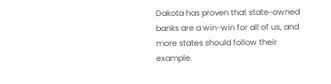Dakota has proven that state-owned banks are a win-win for all of us, and more states should follow their example.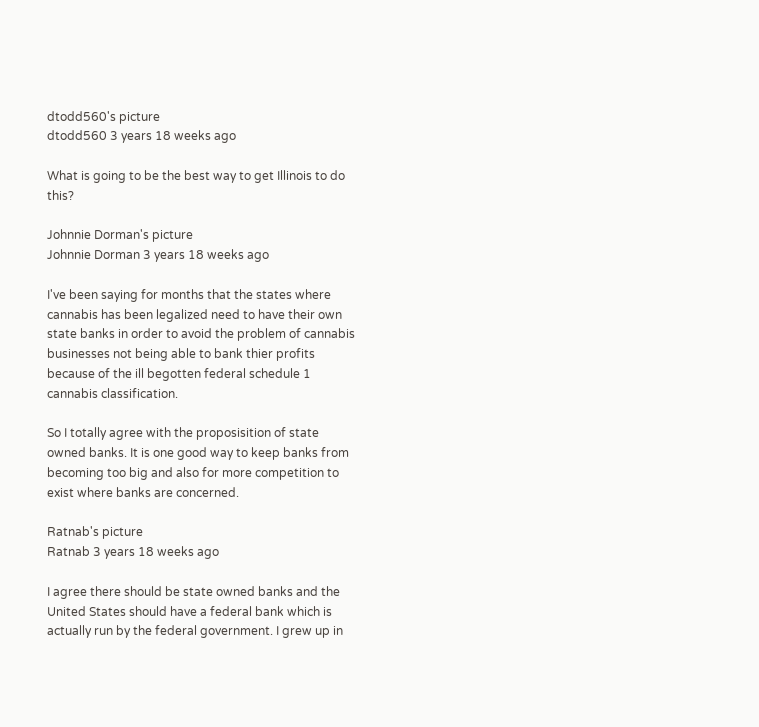dtodd560's picture
dtodd560 3 years 18 weeks ago

What is going to be the best way to get Illinois to do this?

Johnnie Dorman's picture
Johnnie Dorman 3 years 18 weeks ago

I've been saying for months that the states where cannabis has been legalized need to have their own state banks in order to avoid the problem of cannabis businesses not being able to bank thier profits because of the ill begotten federal schedule 1 cannabis classification.

So I totally agree with the proposisition of state owned banks. It is one good way to keep banks from becoming too big and also for more competition to exist where banks are concerned.

Ratnab's picture
Ratnab 3 years 18 weeks ago

I agree there should be state owned banks and the United States should have a federal bank which is actually run by the federal government. I grew up in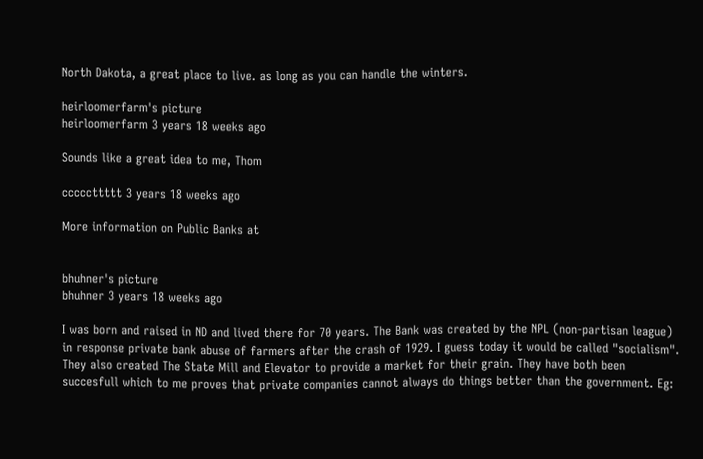North Dakota, a great place to live. as long as you can handle the winters.

heirloomerfarm's picture
heirloomerfarm 3 years 18 weeks ago

Sounds like a great idea to me, Thom

cccccttttt 3 years 18 weeks ago

More information on Public Banks at


bhuhner's picture
bhuhner 3 years 18 weeks ago

I was born and raised in ND and lived there for 70 years. The Bank was created by the NPL (non-partisan league) in response private bank abuse of farmers after the crash of 1929. I guess today it would be called "socialism". They also created The State Mill and Elevator to provide a market for their grain. They have both been succesfull which to me proves that private companies cannot always do things better than the government. Eg: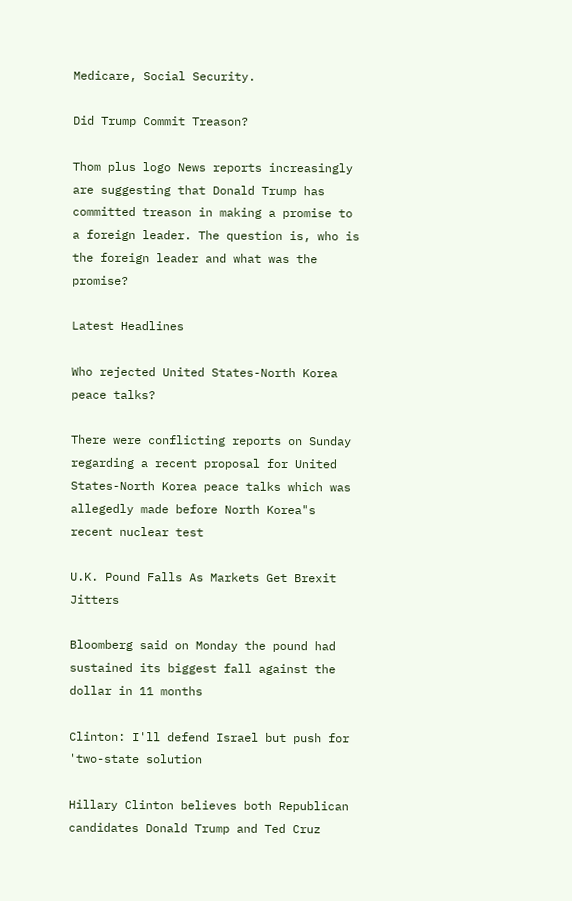Medicare, Social Security.

Did Trump Commit Treason?

Thom plus logo News reports increasingly are suggesting that Donald Trump has committed treason in making a promise to a foreign leader. The question is, who is the foreign leader and what was the promise?

Latest Headlines

Who rejected United States-North Korea peace talks?

There were conflicting reports on Sunday regarding a recent proposal for United States-North Korea peace talks which was allegedly made before North Korea"s recent nuclear test

U.K. Pound Falls As Markets Get Brexit Jitters

Bloomberg said on Monday the pound had sustained its biggest fall against the dollar in 11 months

Clinton: I'll defend Israel but push for 'two-state solution

Hillary Clinton believes both Republican candidates Donald Trump and Ted Cruz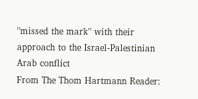"missed the mark" with their approach to the Israel-Palestinian Arab conflict
From The Thom Hartmann Reader: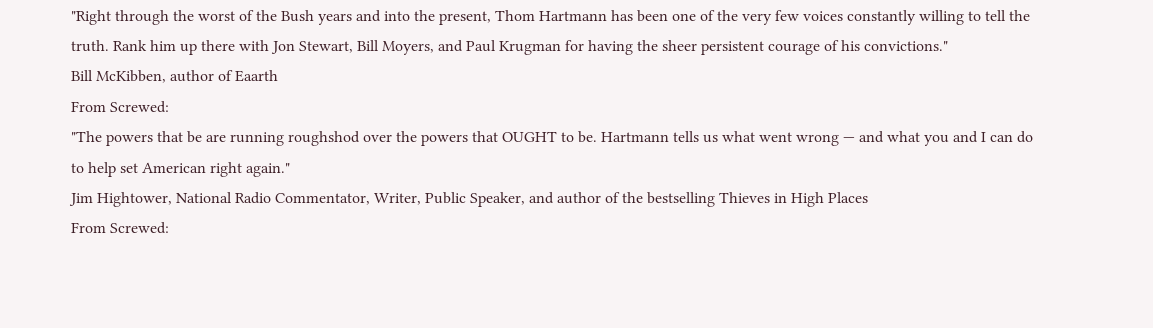"Right through the worst of the Bush years and into the present, Thom Hartmann has been one of the very few voices constantly willing to tell the truth. Rank him up there with Jon Stewart, Bill Moyers, and Paul Krugman for having the sheer persistent courage of his convictions."
Bill McKibben, author of Eaarth
From Screwed:
"The powers that be are running roughshod over the powers that OUGHT to be. Hartmann tells us what went wrong — and what you and I can do to help set American right again."
Jim Hightower, National Radio Commentator, Writer, Public Speaker, and author of the bestselling Thieves in High Places
From Screwed: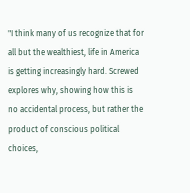"I think many of us recognize that for all but the wealthiest, life in America is getting increasingly hard. Screwed explores why, showing how this is no accidental process, but rather the product of conscious political choices,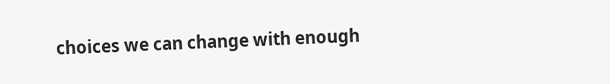choices we can change with enough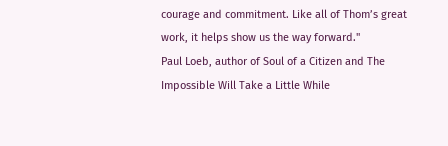courage and commitment. Like all of Thom’s great work, it helps show us the way forward."
Paul Loeb, author of Soul of a Citizen and The Impossible Will Take a Little While